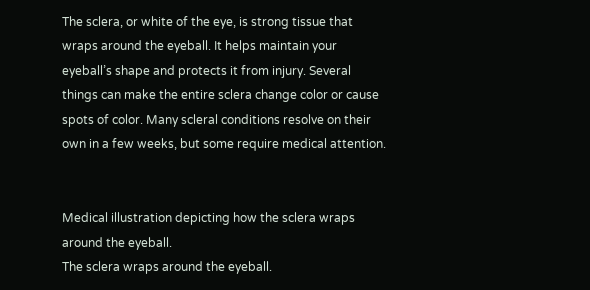The sclera, or white of the eye, is strong tissue that wraps around the eyeball. It helps maintain your eyeball’s shape and protects it from injury. Several things can make the entire sclera change color or cause spots of color. Many scleral conditions resolve on their own in a few weeks, but some require medical attention.


Medical illustration depicting how the sclera wraps around the eyeball.
The sclera wraps around the eyeball.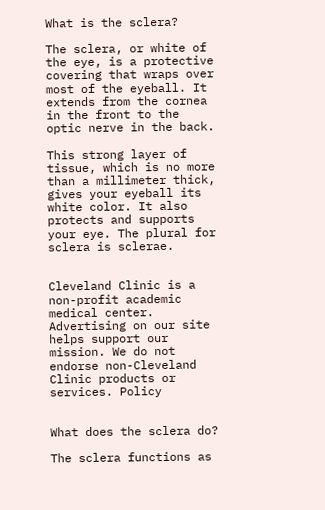What is the sclera?

The sclera, or white of the eye, is a protective covering that wraps over most of the eyeball. It extends from the cornea in the front to the optic nerve in the back.

This strong layer of tissue, which is no more than a millimeter thick, gives your eyeball its white color. It also protects and supports your eye. The plural for sclera is sclerae.


Cleveland Clinic is a non-profit academic medical center. Advertising on our site helps support our mission. We do not endorse non-Cleveland Clinic products or services. Policy


What does the sclera do?

The sclera functions as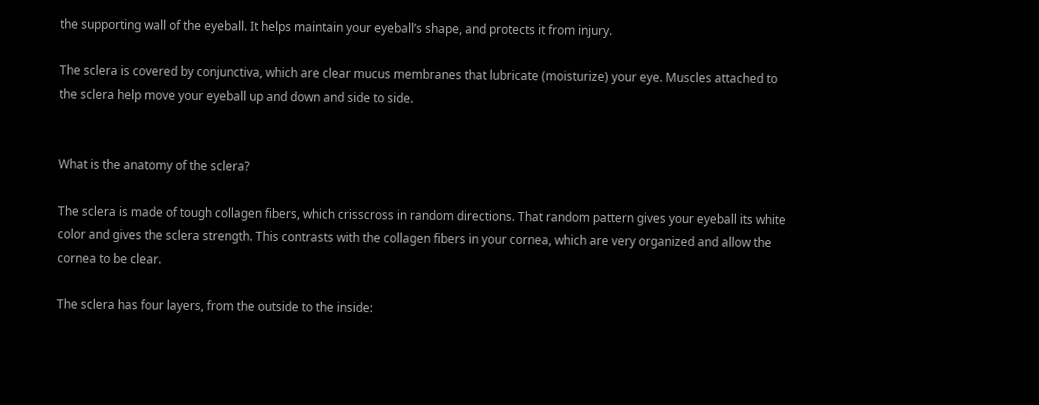the supporting wall of the eyeball. It helps maintain your eyeball’s shape, and protects it from injury.

The sclera is covered by conjunctiva, which are clear mucus membranes that lubricate (moisturize) your eye. Muscles attached to the sclera help move your eyeball up and down and side to side.


What is the anatomy of the sclera?

The sclera is made of tough collagen fibers, which crisscross in random directions. That random pattern gives your eyeball its white color and gives the sclera strength. This contrasts with the collagen fibers in your cornea, which are very organized and allow the cornea to be clear.

The sclera has four layers, from the outside to the inside: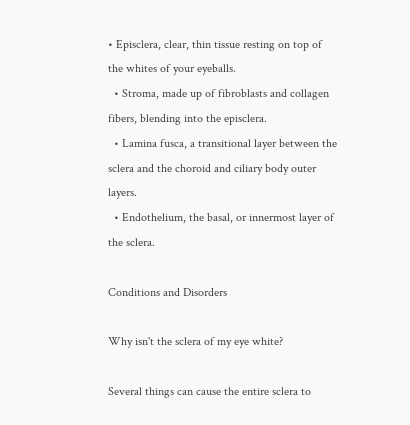• Episclera, clear, thin tissue resting on top of the whites of your eyeballs.
  • Stroma, made up of fibroblasts and collagen fibers, blending into the episclera.
  • Lamina fusca, a transitional layer between the sclera and the choroid and ciliary body outer layers.
  • Endothelium, the basal, or innermost layer of the sclera.

Conditions and Disorders

Why isn't the sclera of my eye white?

Several things can cause the entire sclera to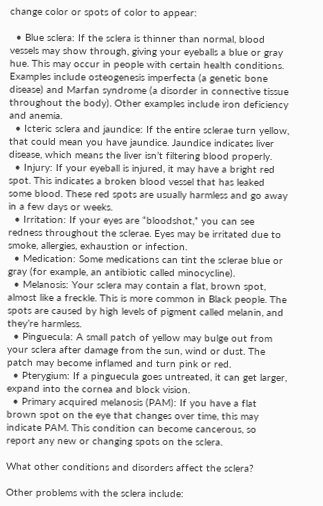change color or spots of color to appear:

  • Blue sclera: If the sclera is thinner than normal, blood vessels may show through, giving your eyeballs a blue or gray hue. This may occur in people with certain health conditions. Examples include osteogenesis imperfecta (a genetic bone disease) and Marfan syndrome (a disorder in connective tissue throughout the body). Other examples include iron deficiency and anemia.
  • Icteric sclera and jaundice: If the entire sclerae turn yellow, that could mean you have jaundice. Jaundice indicates liver disease, which means the liver isn’t filtering blood properly.
  • Injury: If your eyeball is injured, it may have a bright red spot. This indicates a broken blood vessel that has leaked some blood. These red spots are usually harmless and go away in a few days or weeks.
  • Irritation: If your eyes are “bloodshot,” you can see redness throughout the sclerae. Eyes may be irritated due to smoke, allergies, exhaustion or infection.
  • Medication: Some medications can tint the sclerae blue or gray (for example, an antibiotic called minocycline).
  • Melanosis: Your sclera may contain a flat, brown spot, almost like a freckle. This is more common in Black people. The spots are caused by high levels of pigment called melanin, and they’re harmless.
  • Pinguecula: A small patch of yellow may bulge out from your sclera after damage from the sun, wind or dust. The patch may become inflamed and turn pink or red.
  • Pterygium: If a pinguecula goes untreated, it can get larger, expand into the cornea and block vision.
  • Primary acquired melanosis (PAM): If you have a flat brown spot on the eye that changes over time, this may indicate PAM. This condition can become cancerous, so report any new or changing spots on the sclera.

What other conditions and disorders affect the sclera?

Other problems with the sclera include: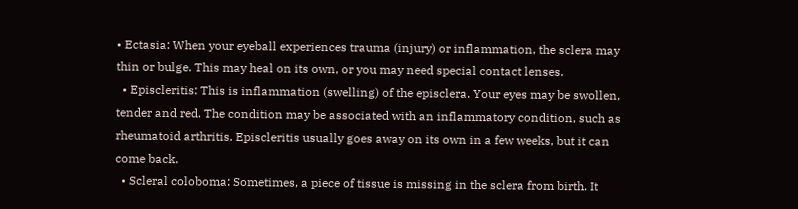• Ectasia: When your eyeball experiences trauma (injury) or inflammation, the sclera may thin or bulge. This may heal on its own, or you may need special contact lenses.
  • Episcleritis: This is inflammation (swelling) of the episclera. Your eyes may be swollen, tender and red. The condition may be associated with an inflammatory condition, such as rheumatoid arthritis. Episcleritis usually goes away on its own in a few weeks, but it can come back.
  • Scleral coloboma: Sometimes, a piece of tissue is missing in the sclera from birth. It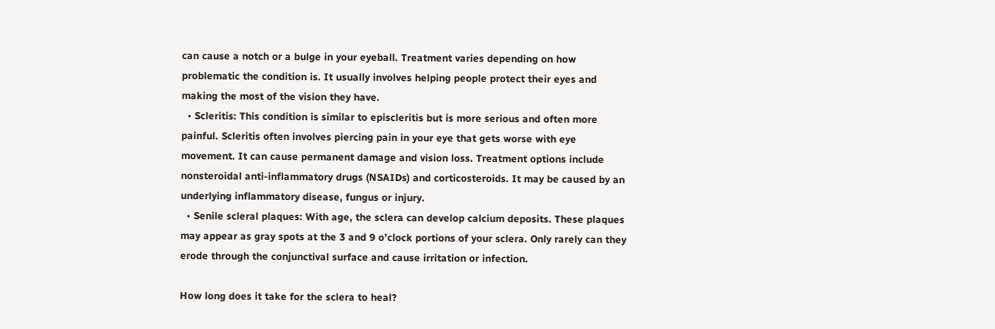can cause a notch or a bulge in your eyeball. Treatment varies depending on how problematic the condition is. It usually involves helping people protect their eyes and making the most of the vision they have.
  • Scleritis: This condition is similar to episcleritis but is more serious and often more painful. Scleritis often involves piercing pain in your eye that gets worse with eye movement. It can cause permanent damage and vision loss. Treatment options include nonsteroidal anti-inflammatory drugs (NSAIDs) and corticosteroids. It may be caused by an underlying inflammatory disease, fungus or injury.
  • Senile scleral plaques: With age, the sclera can develop calcium deposits. These plaques may appear as gray spots at the 3 and 9 o’clock portions of your sclera. Only rarely can they erode through the conjunctival surface and cause irritation or infection.

How long does it take for the sclera to heal?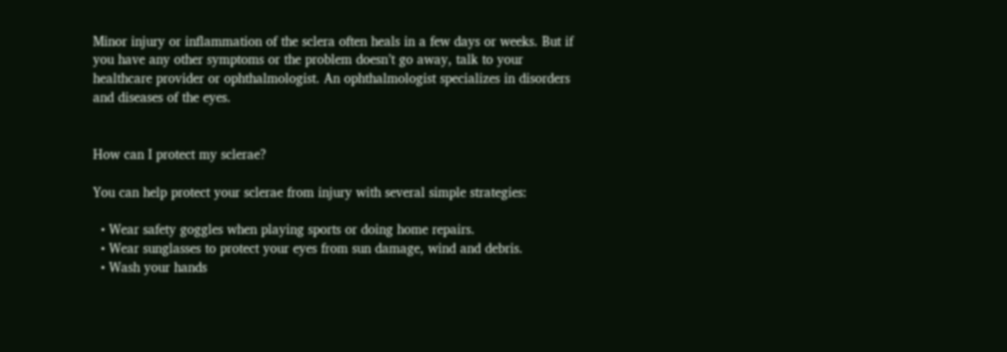Minor injury or inflammation of the sclera often heals in a few days or weeks. But if you have any other symptoms or the problem doesn’t go away, talk to your healthcare provider or ophthalmologist. An ophthalmologist specializes in disorders and diseases of the eyes.


How can I protect my sclerae?

You can help protect your sclerae from injury with several simple strategies:

  • Wear safety goggles when playing sports or doing home repairs.
  • Wear sunglasses to protect your eyes from sun damage, wind and debris.
  • Wash your hands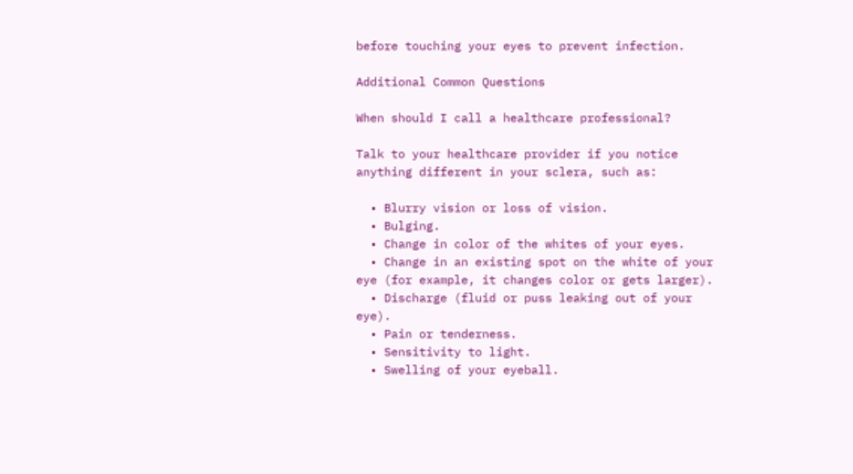before touching your eyes to prevent infection.

Additional Common Questions

When should I call a healthcare professional?

Talk to your healthcare provider if you notice anything different in your sclera, such as:

  • Blurry vision or loss of vision.
  • Bulging.
  • Change in color of the whites of your eyes.
  • Change in an existing spot on the white of your eye (for example, it changes color or gets larger).
  • Discharge (fluid or puss leaking out of your eye).
  • Pain or tenderness.
  • Sensitivity to light.
  • Swelling of your eyeball.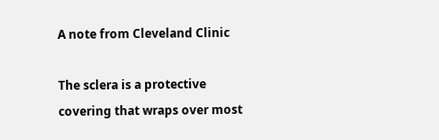A note from Cleveland Clinic

The sclera is a protective covering that wraps over most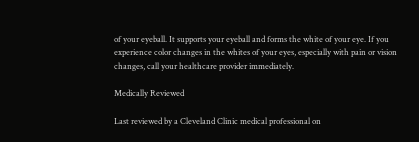of your eyeball. It supports your eyeball and forms the white of your eye. If you experience color changes in the whites of your eyes, especially with pain or vision changes, call your healthcare provider immediately.

Medically Reviewed

Last reviewed by a Cleveland Clinic medical professional on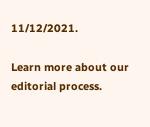11/12/2021.

Learn more about our editorial process.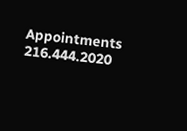Appointments 216.444.2020